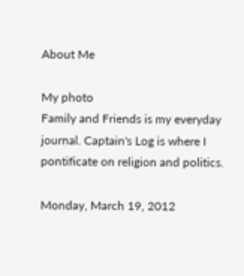About Me

My photo
Family and Friends is my everyday journal. Captain's Log is where I pontificate on religion and politics.

Monday, March 19, 2012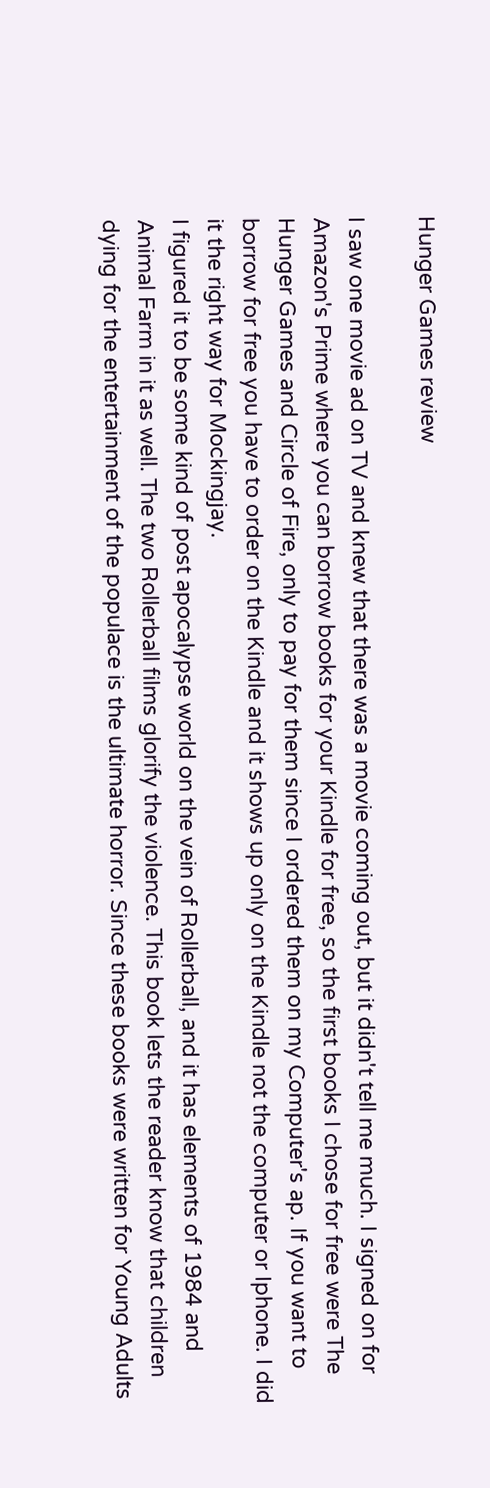Hunger Games review

I saw one movie ad on TV and knew that there was a movie coming out, but it didn't tell me much. I signed on for Amazon's Prime where you can borrow books for your Kindle for free, so the first books I chose for free were The Hunger Games and Circle of Fire, only to pay for them since I ordered them on my Computer's ap. If you want to borrow for free you have to order on the Kindle and it shows up only on the Kindle not the computer or Iphone. I did it the right way for Mockingjay.
I figured it to be some kind of post apocalypse world on the vein of Rollerball, and it has elements of 1984 and Animal Farm in it as well. The two Rollerball films glorify the violence. This book lets the reader know that children dying for the entertainment of the populace is the ultimate horror. Since these books were written for Young Adults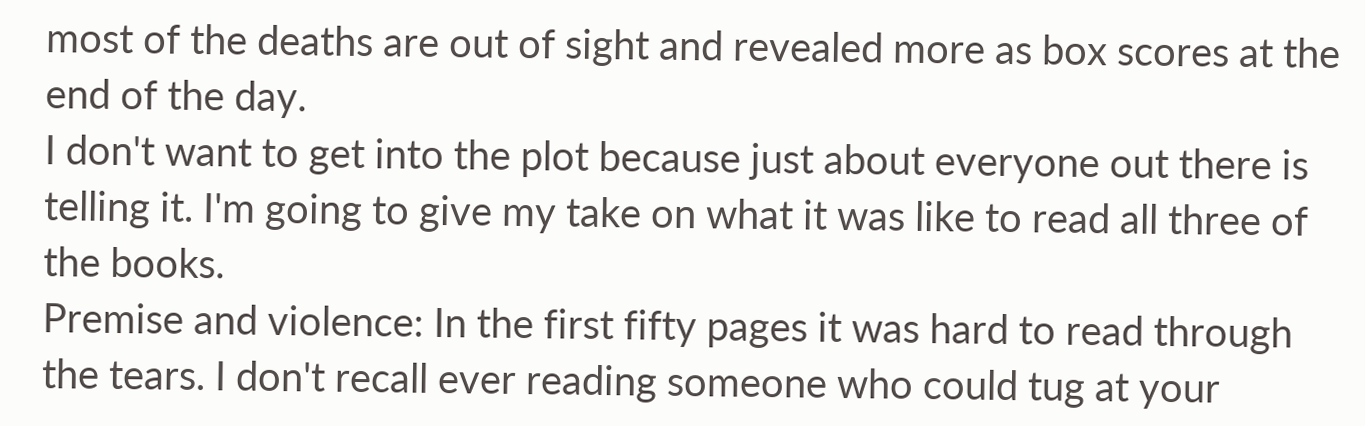most of the deaths are out of sight and revealed more as box scores at the end of the day.
I don't want to get into the plot because just about everyone out there is telling it. I'm going to give my take on what it was like to read all three of the books.
Premise and violence: In the first fifty pages it was hard to read through the tears. I don't recall ever reading someone who could tug at your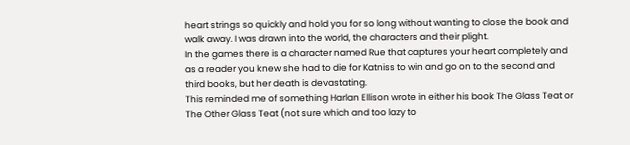heart strings so quickly and hold you for so long without wanting to close the book and walk away. I was drawn into the world, the characters and their plight.
In the games there is a character named Rue that captures your heart completely and as a reader you knew she had to die for Katniss to win and go on to the second and third books, but her death is devastating.
This reminded me of something Harlan Ellison wrote in either his book The Glass Teat or The Other Glass Teat (not sure which and too lazy to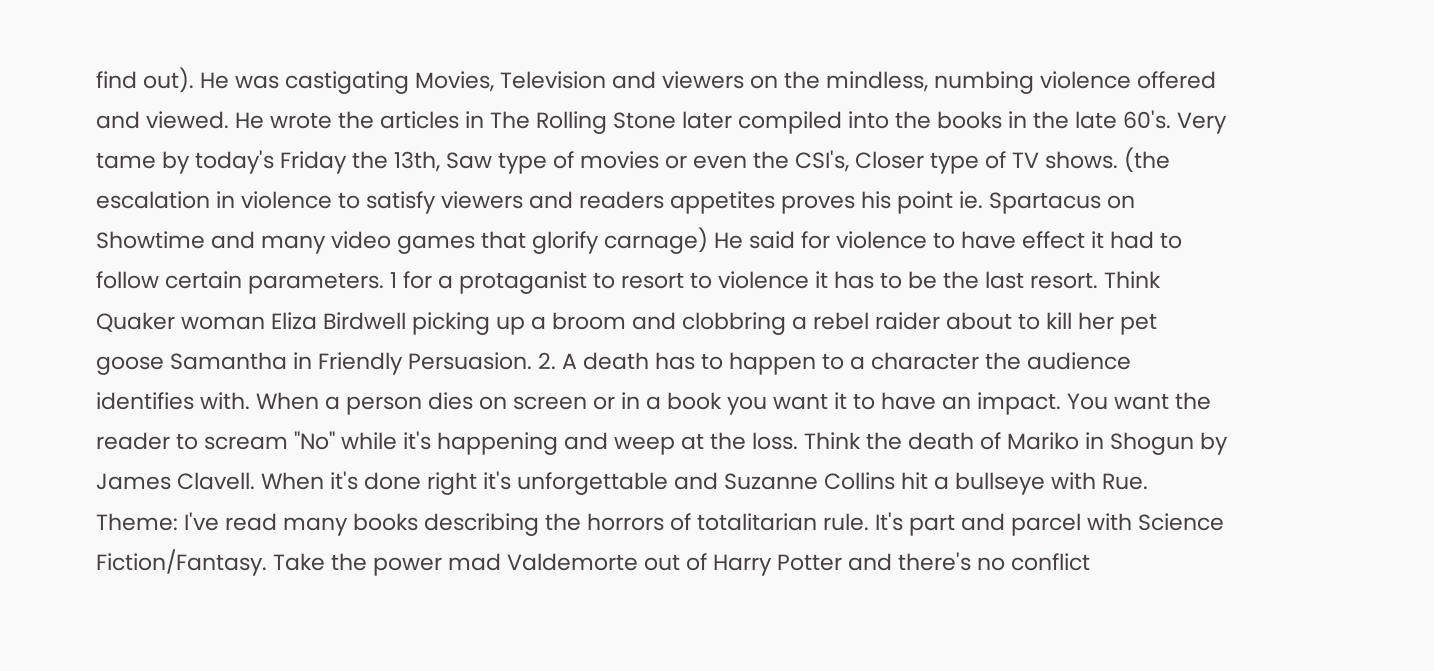find out). He was castigating Movies, Television and viewers on the mindless, numbing violence offered and viewed. He wrote the articles in The Rolling Stone later compiled into the books in the late 60's. Very tame by today's Friday the 13th, Saw type of movies or even the CSI's, Closer type of TV shows. (the escalation in violence to satisfy viewers and readers appetites proves his point ie. Spartacus on Showtime and many video games that glorify carnage) He said for violence to have effect it had to follow certain parameters. 1 for a protaganist to resort to violence it has to be the last resort. Think Quaker woman Eliza Birdwell picking up a broom and clobbring a rebel raider about to kill her pet goose Samantha in Friendly Persuasion. 2. A death has to happen to a character the audience identifies with. When a person dies on screen or in a book you want it to have an impact. You want the reader to scream "No" while it's happening and weep at the loss. Think the death of Mariko in Shogun by James Clavell. When it's done right it's unforgettable and Suzanne Collins hit a bullseye with Rue.
Theme: I've read many books describing the horrors of totalitarian rule. It's part and parcel with Science Fiction/Fantasy. Take the power mad Valdemorte out of Harry Potter and there's no conflict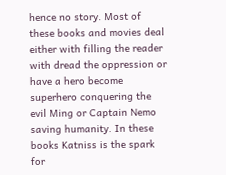hence no story. Most of these books and movies deal either with filling the reader with dread the oppression or have a hero become superhero conquering the evil Ming or Captain Nemo saving humanity. In these books Katniss is the spark for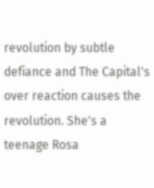revolution by subtle defiance and The Capital's over reaction causes the revolution. She's a teenage Rosa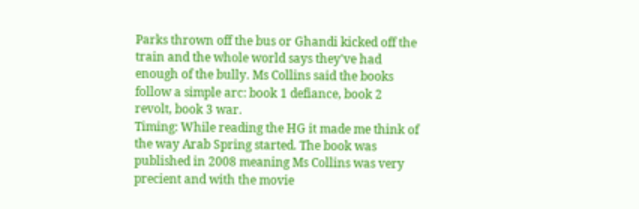Parks thrown off the bus or Ghandi kicked off the train and the whole world says they've had enough of the bully. Ms Collins said the books follow a simple arc: book 1 defiance, book 2 revolt, book 3 war.
Timing: While reading the HG it made me think of the way Arab Spring started. The book was published in 2008 meaning Ms Collins was very precient and with the movie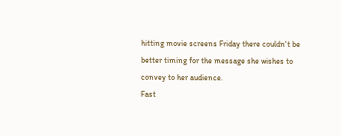hitting movie screens Friday there couldn't be better timing for the message she wishes to convey to her audience.
Fast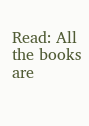Read: All the books are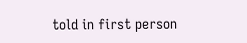told in first person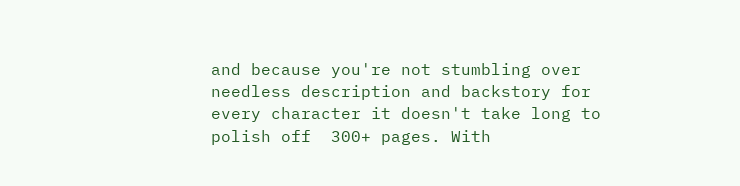and because you're not stumbling over needless description and backstory for every character it doesn't take long to polish off  300+ pages. With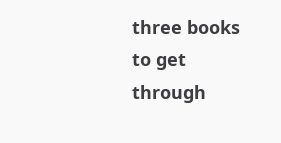three books to get through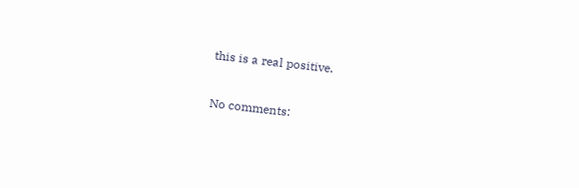this is a real positive.

No comments: